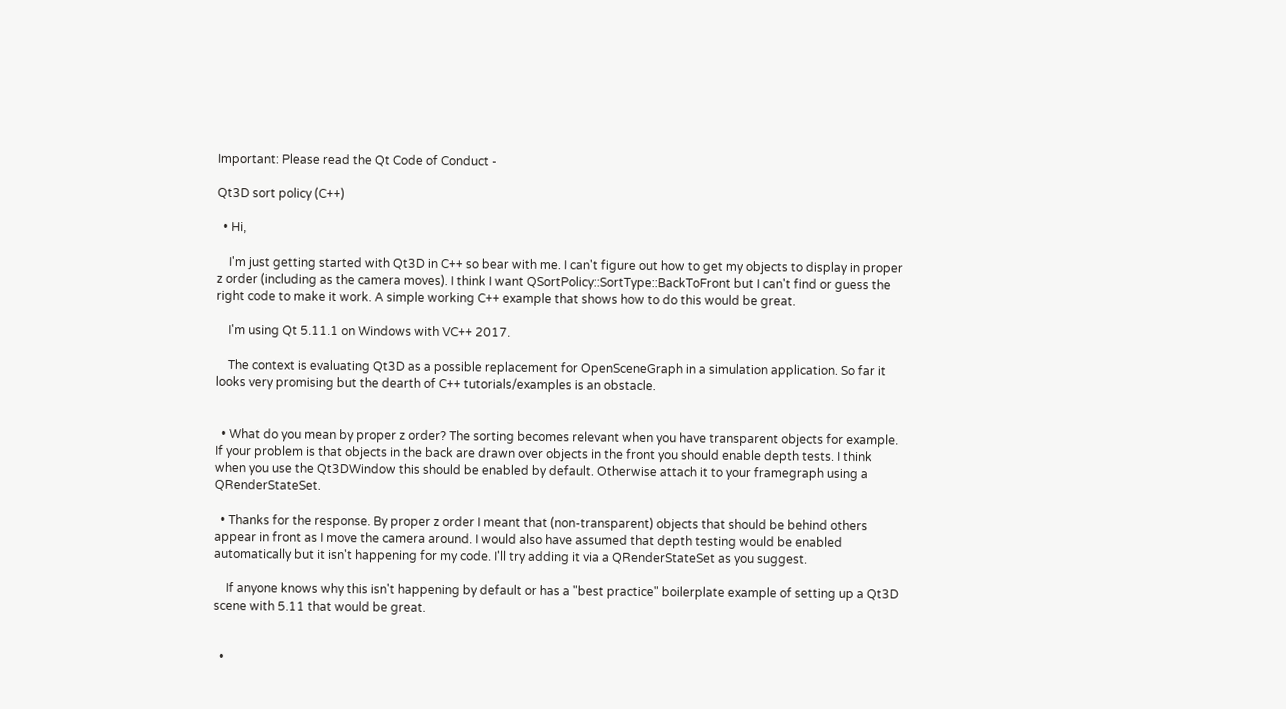Important: Please read the Qt Code of Conduct -

Qt3D sort policy (C++)

  • Hi,

    I'm just getting started with Qt3D in C++ so bear with me. I can't figure out how to get my objects to display in proper z order (including as the camera moves). I think I want QSortPolicy::SortType::BackToFront but I can't find or guess the right code to make it work. A simple working C++ example that shows how to do this would be great.

    I'm using Qt 5.11.1 on Windows with VC++ 2017.

    The context is evaluating Qt3D as a possible replacement for OpenSceneGraph in a simulation application. So far it looks very promising but the dearth of C++ tutorials/examples is an obstacle.


  • What do you mean by proper z order? The sorting becomes relevant when you have transparent objects for example. If your problem is that objects in the back are drawn over objects in the front you should enable depth tests. I think when you use the Qt3DWindow this should be enabled by default. Otherwise attach it to your framegraph using a QRenderStateSet.

  • Thanks for the response. By proper z order I meant that (non-transparent) objects that should be behind others appear in front as I move the camera around. I would also have assumed that depth testing would be enabled automatically but it isn't happening for my code. I'll try adding it via a QRenderStateSet as you suggest.

    If anyone knows why this isn't happening by default or has a "best practice" boilerplate example of setting up a Qt3D scene with 5.11 that would be great.


  •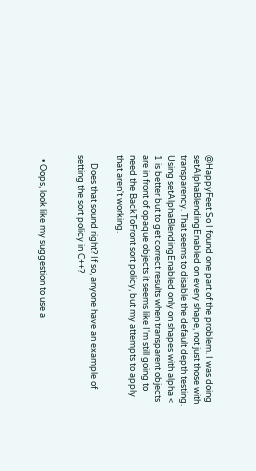@HappyFeet So I found one part of the problem. I was doing setAlphaBlendingEnabled on every shape, not just those with transparency. That seems to disable the default depth testing. Using setAlphaBlendingEnabled only on shapes with alpha < 1 is better but to get correct results when transparent objects are in front of opaque objects it seems like I'm still going to need the BackToFront sort policy, but my attempts to apply that aren't working.

    Does that sound right? If so, anyone have an example of setting the sort policy in C++?


  • Oops, look like my suggestion to use a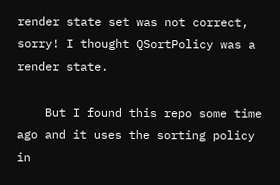render state set was not correct, sorry! I thought QSortPolicy was a render state.

    But I found this repo some time ago and it uses the sorting policy in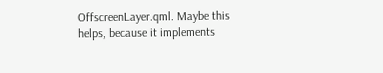OffscreenLayer.qml. Maybe this helps, because it implements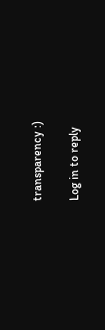transparency :)

Log in to reply